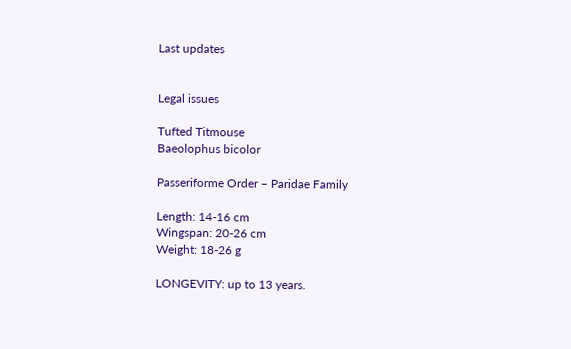Last updates


Legal issues

Tufted Titmouse
Baeolophus bicolor

Passeriforme Order – Paridae Family

Length: 14-16 cm
Wingspan: 20-26 cm
Weight: 18-26 g

LONGEVITY: up to 13 years.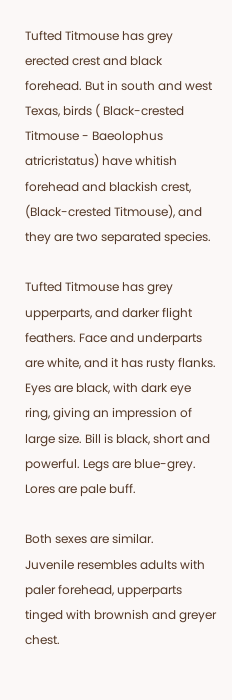Tufted Titmouse has grey erected crest and black forehead. But in south and west Texas, birds ( Black-crested Titmouse - Baeolophus atricristatus) have whitish forehead and blackish crest, (Black-crested Titmouse), and they are two separated species.

Tufted Titmouse has grey upperparts, and darker flight feathers. Face and underparts are white, and it has rusty flanks.
Eyes are black, with dark eye ring, giving an impression of large size. Bill is black, short and powerful. Legs are blue-grey. Lores are pale buff.

Both sexes are similar.
Juvenile resembles adults with paler forehead, upperparts tinged with brownish and greyer chest.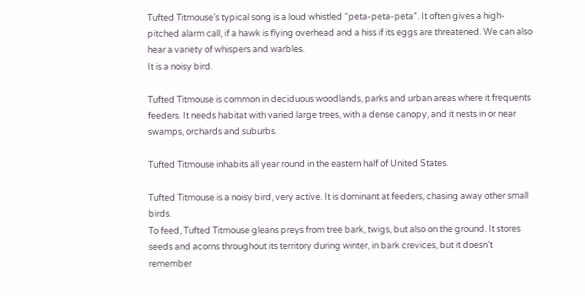Tufted Titmouse’s typical song is a loud whistled “peta-peta-peta”. It often gives a high-pitched alarm call, if a hawk is flying overhead and a hiss if its eggs are threatened. We can also hear a variety of whispers and warbles.
It is a noisy bird.

Tufted Titmouse is common in deciduous woodlands, parks and urban areas where it frequents feeders. It needs habitat with varied large trees, with a dense canopy, and it nests in or near swamps, orchards and suburbs.

Tufted Titmouse inhabits all year round in the eastern half of United States.

Tufted Titmouse is a noisy bird, very active. It is dominant at feeders, chasing away other small birds.
To feed, Tufted Titmouse gleans preys from tree bark, twigs, but also on the ground. It stores seeds and acorns throughout its territory during winter, in bark crevices, but it doesn’t remember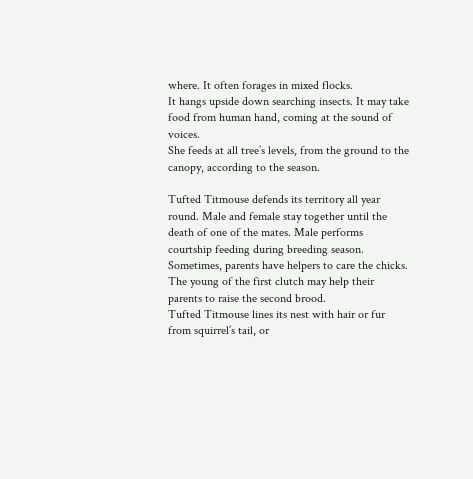where. It often forages in mixed flocks.
It hangs upside down searching insects. It may take food from human hand, coming at the sound of voices.
She feeds at all tree’s levels, from the ground to the canopy, according to the season.

Tufted Titmouse defends its territory all year round. Male and female stay together until the death of one of the mates. Male performs courtship feeding during breeding season.
Sometimes, parents have helpers to care the chicks. The young of the first clutch may help their parents to raise the second brood.
Tufted Titmouse lines its nest with hair or fur from squirrel’s tail, or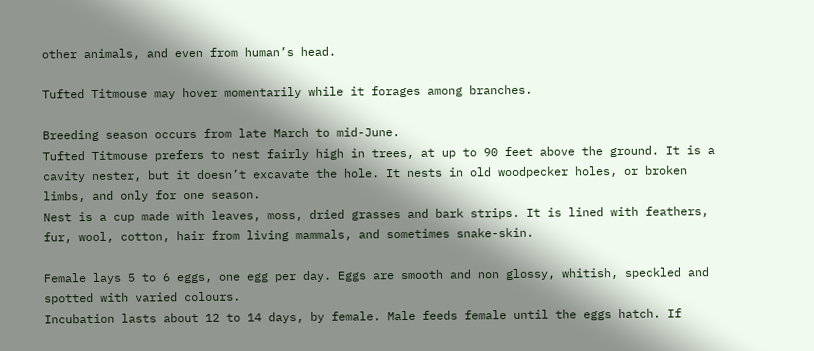other animals, and even from human’s head.

Tufted Titmouse may hover momentarily while it forages among branches.

Breeding season occurs from late March to mid-June.
Tufted Titmouse prefers to nest fairly high in trees, at up to 90 feet above the ground. It is a cavity nester, but it doesn’t excavate the hole. It nests in old woodpecker holes, or broken limbs, and only for one season.
Nest is a cup made with leaves, moss, dried grasses and bark strips. It is lined with feathers, fur, wool, cotton, hair from living mammals, and sometimes snake-skin.

Female lays 5 to 6 eggs, one egg per day. Eggs are smooth and non glossy, whitish, speckled and spotted with varied colours.
Incubation lasts about 12 to 14 days, by female. Male feeds female until the eggs hatch. If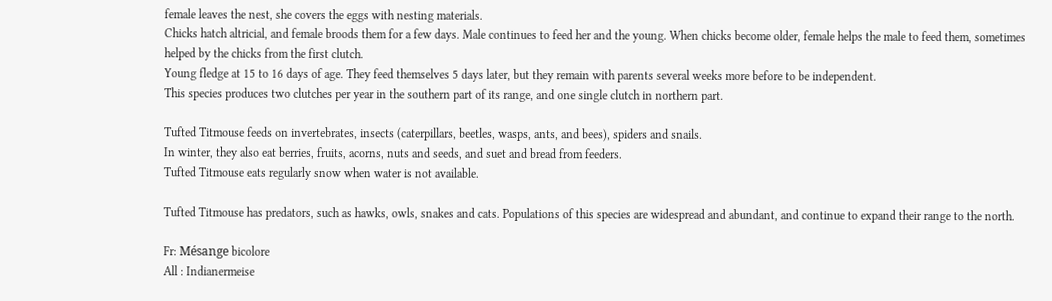female leaves the nest, she covers the eggs with nesting materials.
Chicks hatch altricial, and female broods them for a few days. Male continues to feed her and the young. When chicks become older, female helps the male to feed them, sometimes helped by the chicks from the first clutch.
Young fledge at 15 to 16 days of age. They feed themselves 5 days later, but they remain with parents several weeks more before to be independent.
This species produces two clutches per year in the southern part of its range, and one single clutch in northern part.

Tufted Titmouse feeds on invertebrates, insects (caterpillars, beetles, wasps, ants, and bees), spiders and snails.
In winter, they also eat berries, fruits, acorns, nuts and seeds, and suet and bread from feeders.
Tufted Titmouse eats regularly snow when water is not available.

Tufted Titmouse has predators, such as hawks, owls, snakes and cats. Populations of this species are widespread and abundant, and continue to expand their range to the north.

Fr: Mésange bicolore
All : Indianermeise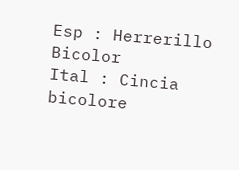Esp : Herrerillo Bicolor
Ital : Cincia bicolore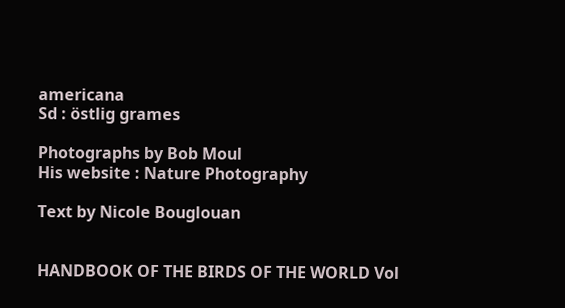americana
Sd : östlig grames

Photographs by Bob Moul
His website : Nature Photography

Text by Nicole Bouglouan


HANDBOOK OF THE BIRDS OF THE WORLD Vol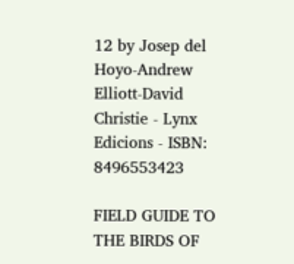12 by Josep del Hoyo-Andrew Elliott-David Christie - Lynx Edicions - ISBN: 8496553423

FIELD GUIDE TO THE BIRDS OF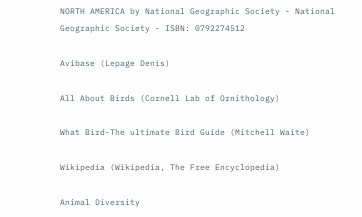NORTH AMERICA by National Geographic Society - National Geographic Society - ISBN: 0792274512

Avibase (Lepage Denis)

All About Birds (Cornell Lab of Ornithology)

What Bird-The ultimate Bird Guide (Mitchell Waite)

Wikipedia (Wikipedia, The Free Encyclopedia)

Animal Diversity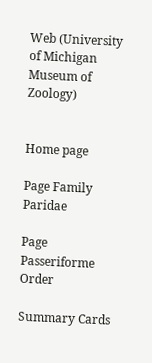Web (University of Michigan Museum of Zoology)


Home page

Page Family Paridae

Page Passeriforme Order

Summary Cards